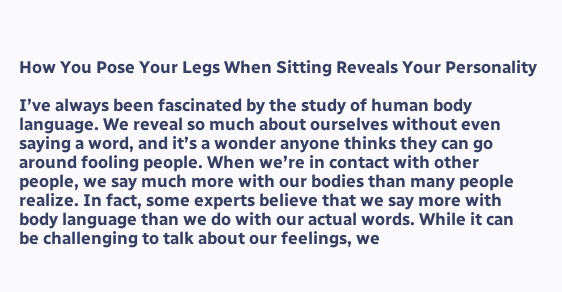How You Pose Your Legs When Sitting Reveals Your Personality

I’ve always been fascinated by the study of human body language. We reveal so much about ourselves without even saying a word, and it’s a wonder anyone thinks they can go around fooling people. When we’re in contact with other people, we say much more with our bodies than many people realize. In fact, some experts believe that we say more with body language than we do with our actual words. While it can be challenging to talk about our feelings, we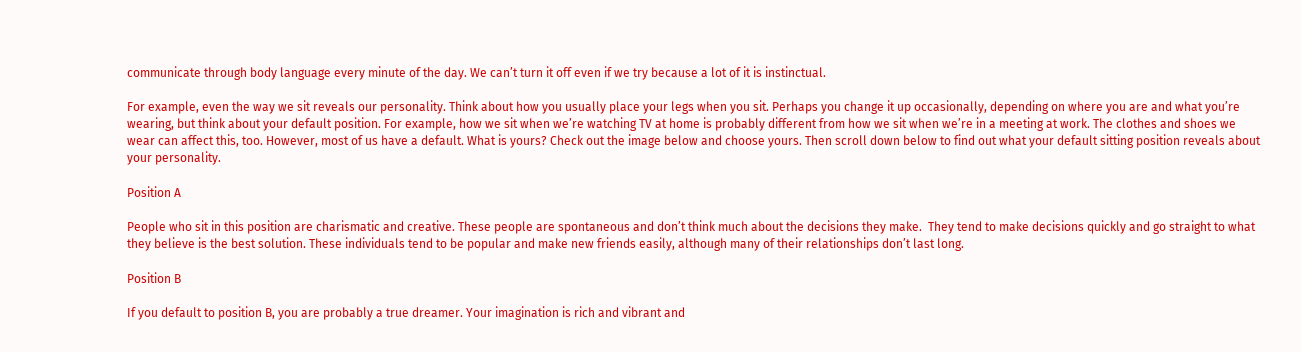communicate through body language every minute of the day. We can’t turn it off even if we try because a lot of it is instinctual.

For example, even the way we sit reveals our personality. Think about how you usually place your legs when you sit. Perhaps you change it up occasionally, depending on where you are and what you’re wearing, but think about your default position. For example, how we sit when we’re watching TV at home is probably different from how we sit when we’re in a meeting at work. The clothes and shoes we wear can affect this, too. However, most of us have a default. What is yours? Check out the image below and choose yours. Then scroll down below to find out what your default sitting position reveals about your personality.

Position A

People who sit in this position are charismatic and creative. These people are spontaneous and don’t think much about the decisions they make.  They tend to make decisions quickly and go straight to what they believe is the best solution. These individuals tend to be popular and make new friends easily, although many of their relationships don’t last long.

Position B

If you default to position B, you are probably a true dreamer. Your imagination is rich and vibrant and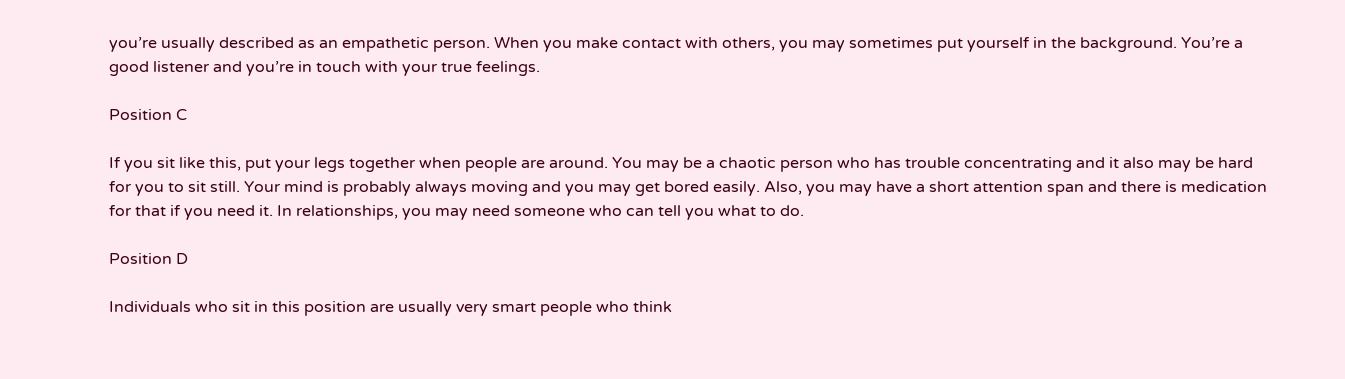you’re usually described as an empathetic person. When you make contact with others, you may sometimes put yourself in the background. You’re a good listener and you’re in touch with your true feelings.

Position C

If you sit like this, put your legs together when people are around. You may be a chaotic person who has trouble concentrating and it also may be hard for you to sit still. Your mind is probably always moving and you may get bored easily. Also, you may have a short attention span and there is medication for that if you need it. In relationships, you may need someone who can tell you what to do.

Position D

Individuals who sit in this position are usually very smart people who think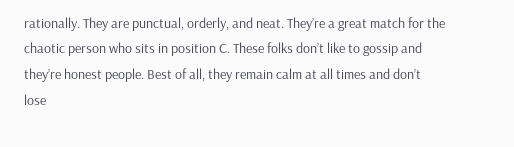rationally. They are punctual, orderly, and neat. They’re a great match for the chaotic person who sits in position C. These folks don’t like to gossip and they’re honest people. Best of all, they remain calm at all times and don’t lose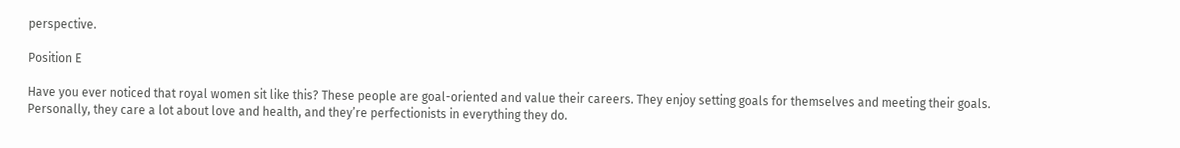perspective.

Position E

Have you ever noticed that royal women sit like this? These people are goal-oriented and value their careers. They enjoy setting goals for themselves and meeting their goals. Personally, they care a lot about love and health, and they’re perfectionists in everything they do.